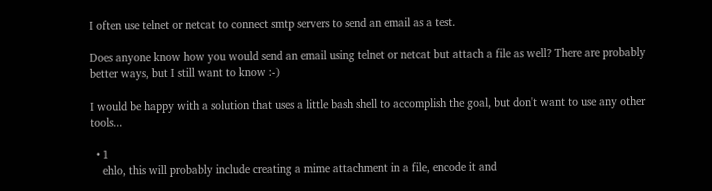I often use telnet or netcat to connect smtp servers to send an email as a test.

Does anyone know how you would send an email using telnet or netcat but attach a file as well? There are probably better ways, but I still want to know :-)

I would be happy with a solution that uses a little bash shell to accomplish the goal, but don't want to use any other tools...

  • 1
    ehlo, this will probably include creating a mime attachment in a file, encode it and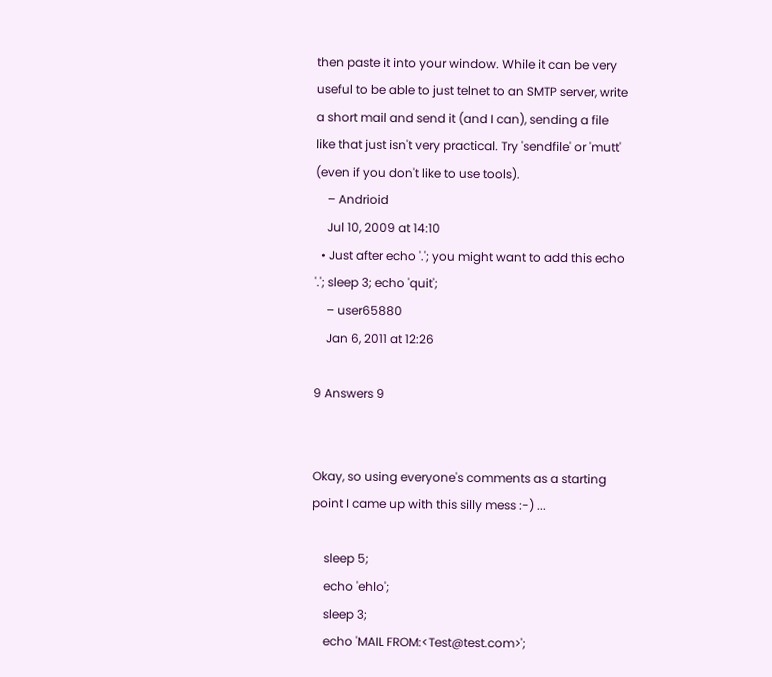then paste it into your window. While it can be very useful to be able to just telnet to an SMTP server, write a short mail and send it (and I can), sending a file like that just isn't very practical. Try 'sendfile' or 'mutt' (even if you don't like to use tools).
    – Andrioid
    Jul 10, 2009 at 14:10
  • Just after echo '.'; you might want to add this echo '.'; sleep 3; echo 'quit';
    – user65880
    Jan 6, 2011 at 12:26

9 Answers 9


Okay, so using everyone's comments as a starting point I came up with this silly mess :-) ...

    sleep 5;
    echo 'ehlo';
    sleep 3;
    echo 'MAIL FROM:<Test@test.com>';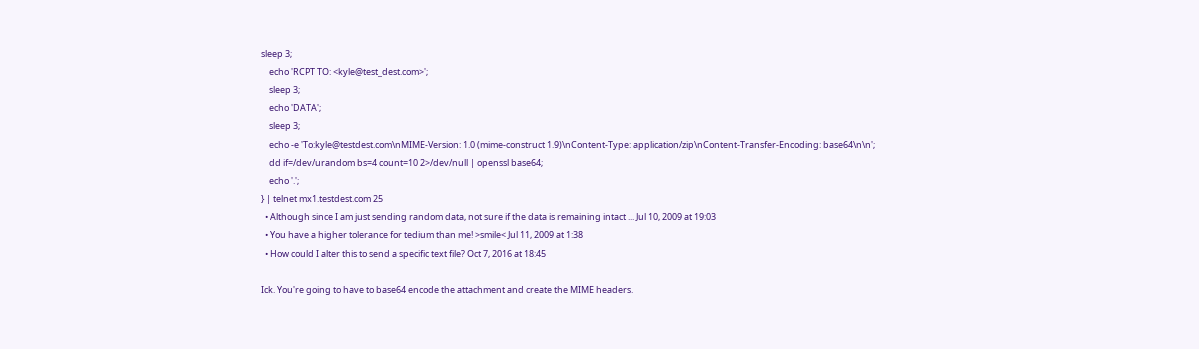sleep 3;
    echo 'RCPT TO: <kyle@test_dest.com>';
    sleep 3;
    echo 'DATA';
    sleep 3;
    echo -e 'To:kyle@testdest.com\nMIME-Version: 1.0 (mime-construct 1.9)\nContent-Type: application/zip\nContent-Transfer-Encoding: base64\n\n';
    dd if=/dev/urandom bs=4 count=10 2>/dev/null | openssl base64;
    echo '.';
} | telnet mx1.testdest.com 25
  • Although since I am just sending random data, not sure if the data is remaining intact ... Jul 10, 2009 at 19:03
  • You have a higher tolerance for tedium than me! >smile< Jul 11, 2009 at 1:38
  • How could I alter this to send a specific text file? Oct 7, 2016 at 18:45

Ick. You're going to have to base64 encode the attachment and create the MIME headers.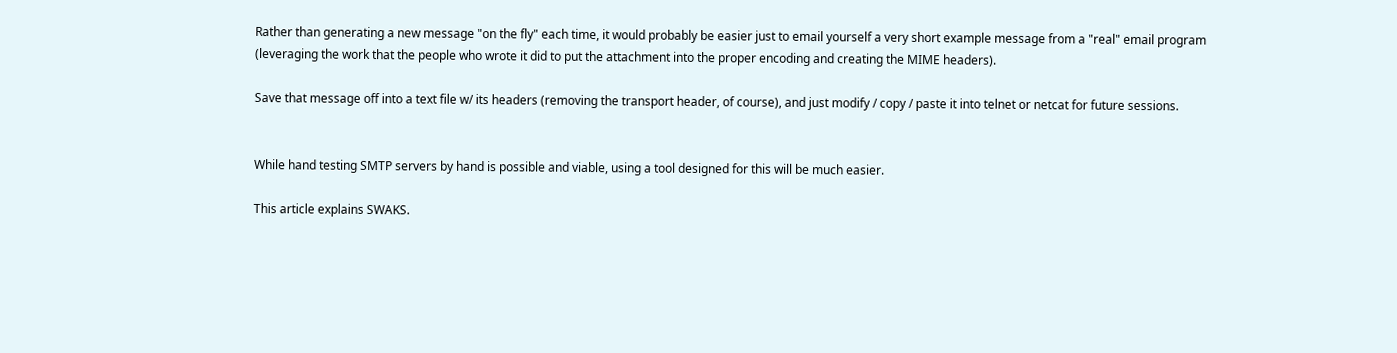Rather than generating a new message "on the fly" each time, it would probably be easier just to email yourself a very short example message from a "real" email program (leveraging the work that the people who wrote it did to put the attachment into the proper encoding and creating the MIME headers).

Save that message off into a text file w/ its headers (removing the transport header, of course), and just modify / copy / paste it into telnet or netcat for future sessions.


While hand testing SMTP servers by hand is possible and viable, using a tool designed for this will be much easier.

This article explains SWAKS.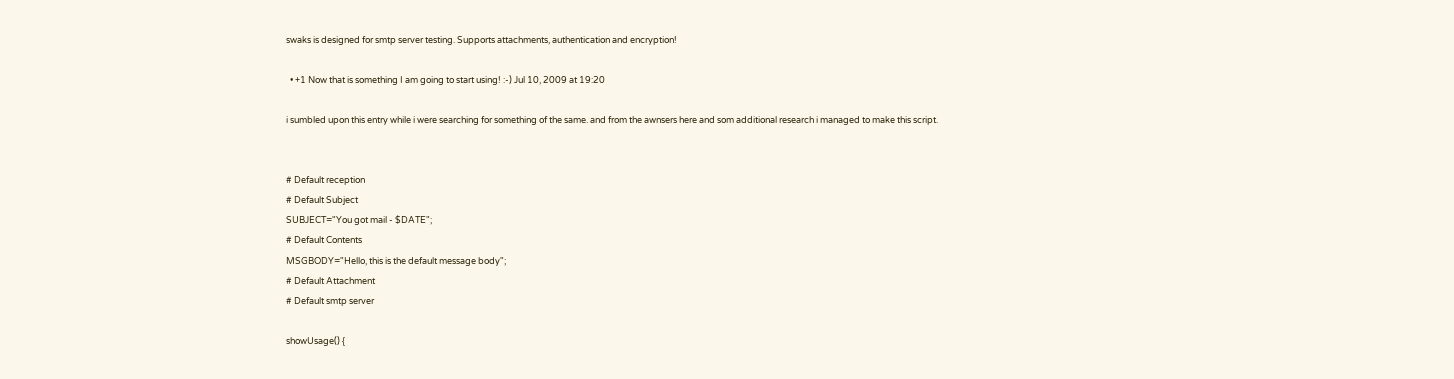swaks is designed for smtp server testing. Supports attachments, authentication and encryption!

  • +1 Now that is something I am going to start using! :-) Jul 10, 2009 at 19:20

i sumbled upon this entry while i were searching for something of the same. and from the awnsers here and som additional research i managed to make this script.


# Default reception
# Default Subject
SUBJECT="You got mail - $DATE";
# Default Contents
MSGBODY="Hello, this is the default message body";
# Default Attachment
# Default smtp server

showUsage() {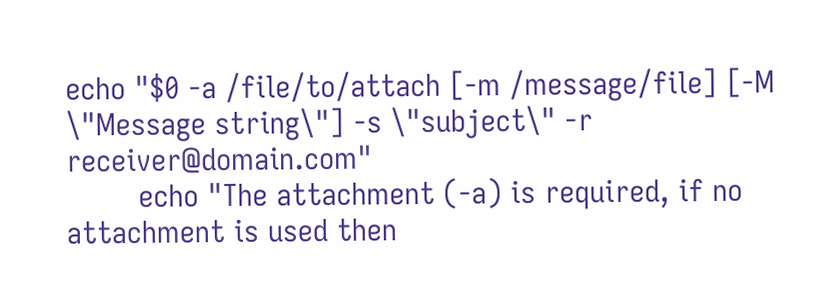echo "$0 -a /file/to/attach [-m /message/file] [-M \"Message string\"] -s \"subject\" -r receiver@domain.com"
        echo "The attachment (-a) is required, if no attachment is used then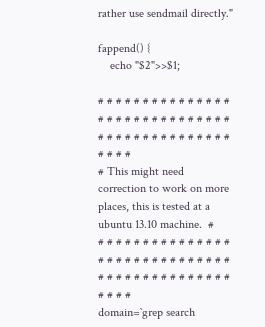rather use sendmail directly."

fappend() {
    echo "$2">>$1;

# # # # # # # # # # # # # # # # # # # # # # # # # # # # # # # # # # # # # # # # # # # # # # # # #
# This might need correction to work on more places, this is tested at a ubuntu 13.10 machine.  #
# # # # # # # # # # # # # # # # # # # # # # # # # # # # # # # # # # # # # # # # # # # # # # # # #
domain=`grep search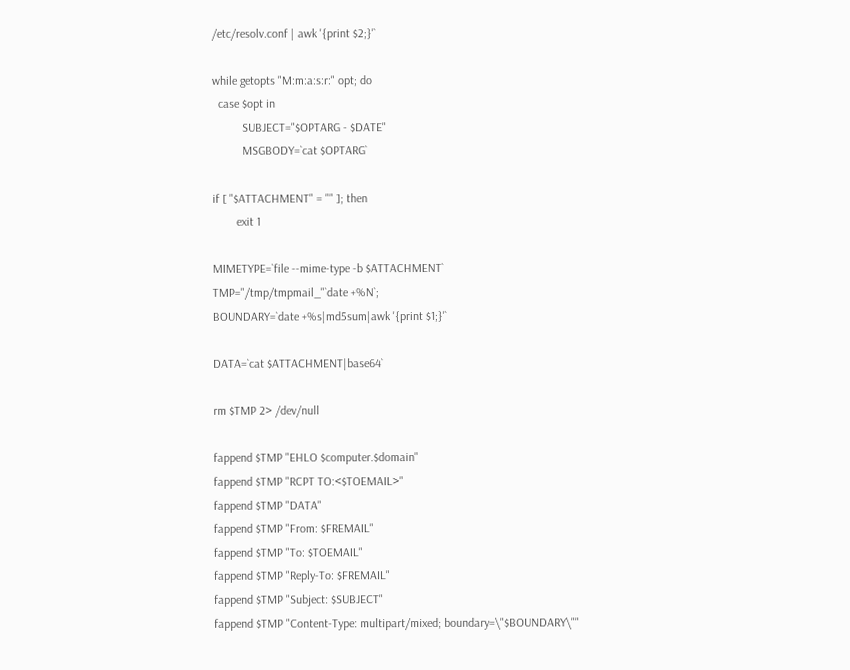/etc/resolv.conf | awk '{print $2;}'`

while getopts "M:m:a:s:r:" opt; do
  case $opt in
          SUBJECT="$OPTARG - $DATE"
          MSGBODY=`cat $OPTARG`

if [ "$ATTACHMENT" = "" ]; then
        exit 1

MIMETYPE=`file --mime-type -b $ATTACHMENT`
TMP="/tmp/tmpmail_"`date +%N`;
BOUNDARY=`date +%s|md5sum|awk '{print $1;}'`

DATA=`cat $ATTACHMENT|base64`

rm $TMP 2> /dev/null

fappend $TMP "EHLO $computer.$domain"
fappend $TMP "RCPT TO:<$TOEMAIL>"
fappend $TMP "DATA"
fappend $TMP "From: $FREMAIL"
fappend $TMP "To: $TOEMAIL"
fappend $TMP "Reply-To: $FREMAIL"
fappend $TMP "Subject: $SUBJECT"
fappend $TMP "Content-Type: multipart/mixed; boundary=\"$BOUNDARY\""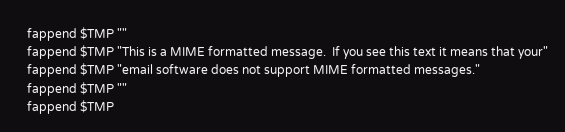fappend $TMP ""
fappend $TMP "This is a MIME formatted message.  If you see this text it means that your"
fappend $TMP "email software does not support MIME formatted messages."
fappend $TMP ""
fappend $TMP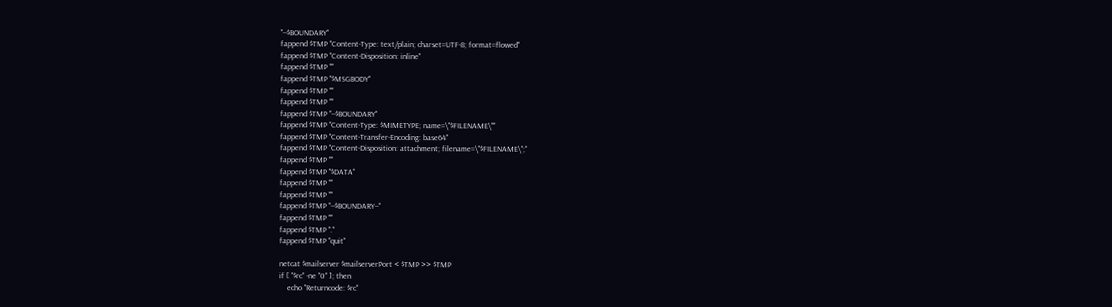"--$BOUNDARY"
fappend $TMP "Content-Type: text/plain; charset=UTF-8; format=flowed"
fappend $TMP "Content-Disposition: inline"
fappend $TMP ""
fappend $TMP "$MSGBODY"
fappend $TMP ""
fappend $TMP ""
fappend $TMP "--$BOUNDARY"
fappend $TMP "Content-Type: $MIMETYPE; name=\"$FILENAME\""
fappend $TMP "Content-Transfer-Encoding: base64"
fappend $TMP "Content-Disposition: attachment; filename=\"$FILENAME\";"
fappend $TMP ""
fappend $TMP "$DATA"
fappend $TMP ""
fappend $TMP ""
fappend $TMP "--$BOUNDARY--"
fappend $TMP ""
fappend $TMP "."
fappend $TMP "quit"

netcat $mailserver $mailserverPort < $TMP >> $TMP
if [ "$rc" -ne "0" ]; then
    echo "Returncode: $rc"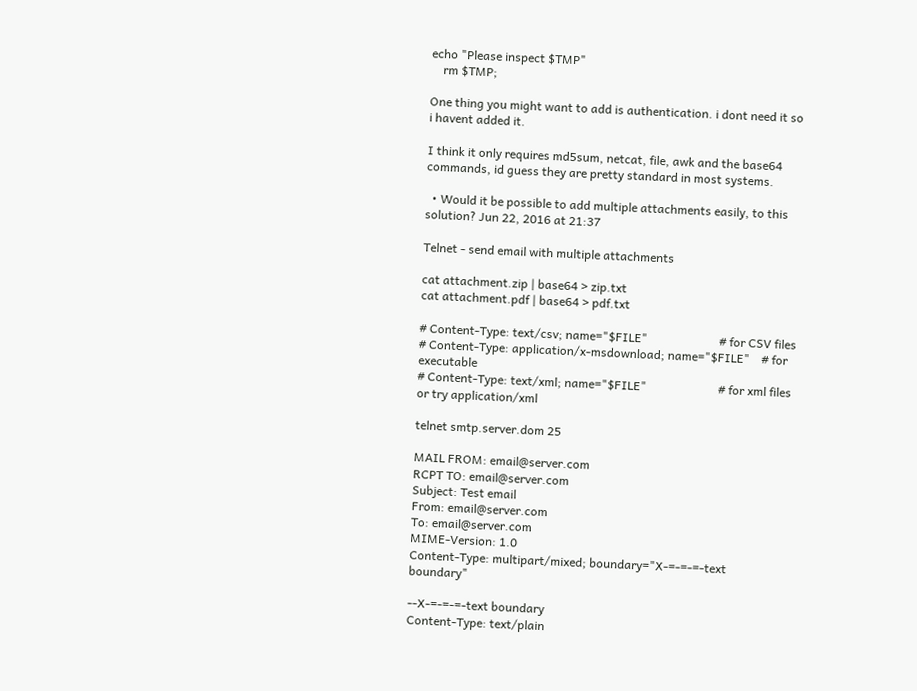echo "Please inspect $TMP"
    rm $TMP;

One thing you might want to add is authentication. i dont need it so i havent added it.

I think it only requires md5sum, netcat, file, awk and the base64 commands, id guess they are pretty standard in most systems.

  • Would it be possible to add multiple attachments easily, to this solution? Jun 22, 2016 at 21:37

Telnet - send email with multiple attachments

cat attachment.zip | base64 > zip.txt
cat attachment.pdf | base64 > pdf.txt

# Content-Type: text/csv; name="$FILE"                        # for CSV files
# Content-Type: application/x-msdownload; name="$FILE"    # for executable
# Content-Type: text/xml; name="$FILE"                        # for xml files or try application/xml

telnet smtp.server.dom 25

MAIL FROM: email@server.com
RCPT TO: email@server.com
Subject: Test email
From: email@server.com
To: email@server.com
MIME-Version: 1.0
Content-Type: multipart/mixed; boundary="X-=-=-=-text boundary"

--X-=-=-=-text boundary
Content-Type: text/plain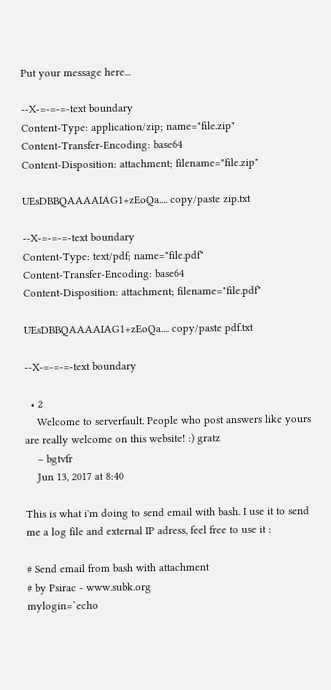Put your message here...

--X-=-=-=-text boundary
Content-Type: application/zip; name="file.zip"
Content-Transfer-Encoding: base64
Content-Disposition: attachment; filename="file.zip"

UEsDBBQAAAAIAG1+zEoQa.... copy/paste zip.txt

--X-=-=-=-text boundary
Content-Type: text/pdf; name="file.pdf"
Content-Transfer-Encoding: base64
Content-Disposition: attachment; filename="file.pdf"

UEsDBBQAAAAIAG1+zEoQa.... copy/paste pdf.txt

--X-=-=-=-text boundary

  • 2
    Welcome to serverfault. People who post answers like yours are really welcome on this website! :) gratz
    – bgtvfr
    Jun 13, 2017 at 8:40

This is what i'm doing to send email with bash. I use it to send me a log file and external IP adress, feel free to use it :

# Send email from bash with attachment
# by Psirac - www.subk.org
mylogin=`echo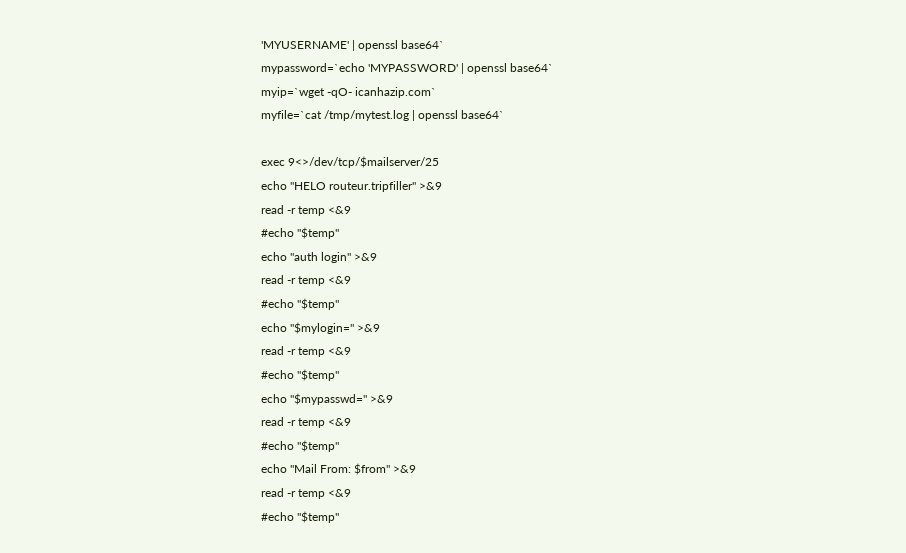'MYUSERNAME' | openssl base64`
mypassword=`echo 'MYPASSWORD' | openssl base64`
myip=`wget -qO- icanhazip.com`
myfile=`cat /tmp/mytest.log | openssl base64`

exec 9<>/dev/tcp/$mailserver/25
echo "HELO routeur.tripfiller" >&9
read -r temp <&9
#echo "$temp"
echo "auth login" >&9
read -r temp <&9
#echo "$temp"
echo "$mylogin=" >&9
read -r temp <&9
#echo "$temp"
echo "$mypasswd=" >&9
read -r temp <&9
#echo "$temp"
echo "Mail From: $from" >&9
read -r temp <&9
#echo "$temp"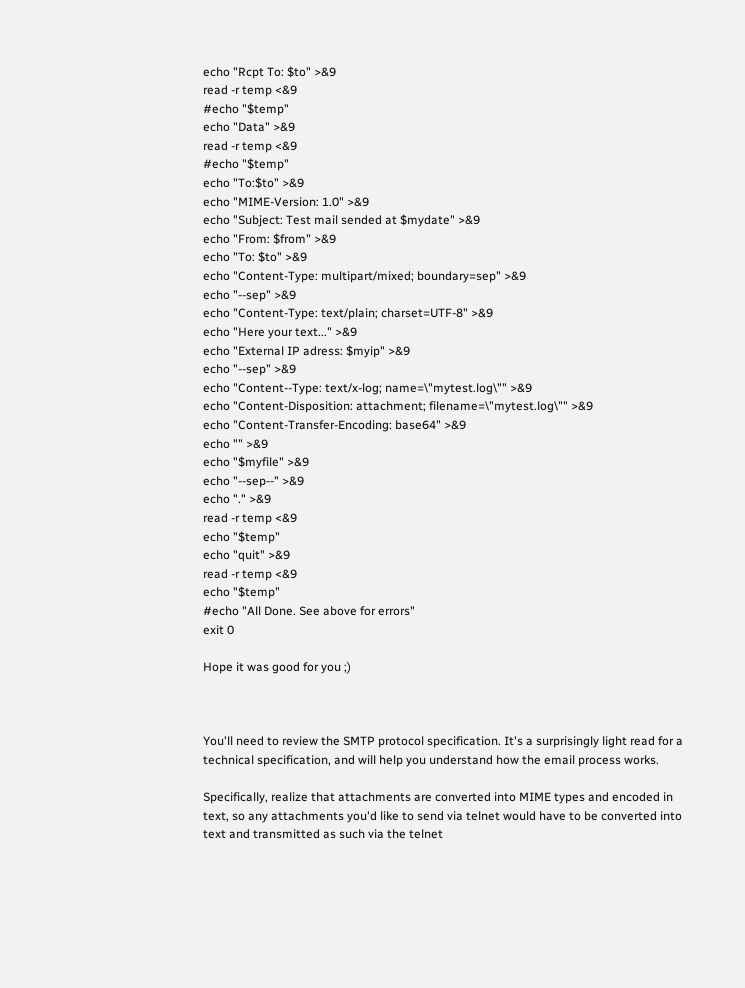echo "Rcpt To: $to" >&9
read -r temp <&9
#echo "$temp"
echo "Data" >&9
read -r temp <&9
#echo "$temp"
echo "To:$to" >&9
echo "MIME-Version: 1.0" >&9
echo "Subject: Test mail sended at $mydate" >&9
echo "From: $from" >&9
echo "To: $to" >&9
echo "Content-Type: multipart/mixed; boundary=sep" >&9
echo "--sep" >&9
echo "Content-Type: text/plain; charset=UTF-8" >&9
echo "Here your text..." >&9
echo "External IP adress: $myip" >&9
echo "--sep" >&9
echo "Content--Type: text/x-log; name=\"mytest.log\"" >&9
echo "Content-Disposition: attachment; filename=\"mytest.log\"" >&9
echo "Content-Transfer-Encoding: base64" >&9
echo "" >&9
echo "$myfile" >&9
echo "--sep--" >&9
echo "." >&9
read -r temp <&9
echo "$temp"
echo "quit" >&9
read -r temp <&9
echo "$temp"
#echo "All Done. See above for errors"
exit 0

Hope it was good for you ;)



You'll need to review the SMTP protocol specification. It's a surprisingly light read for a technical specification, and will help you understand how the email process works.

Specifically, realize that attachments are converted into MIME types and encoded in text, so any attachments you'd like to send via telnet would have to be converted into text and transmitted as such via the telnet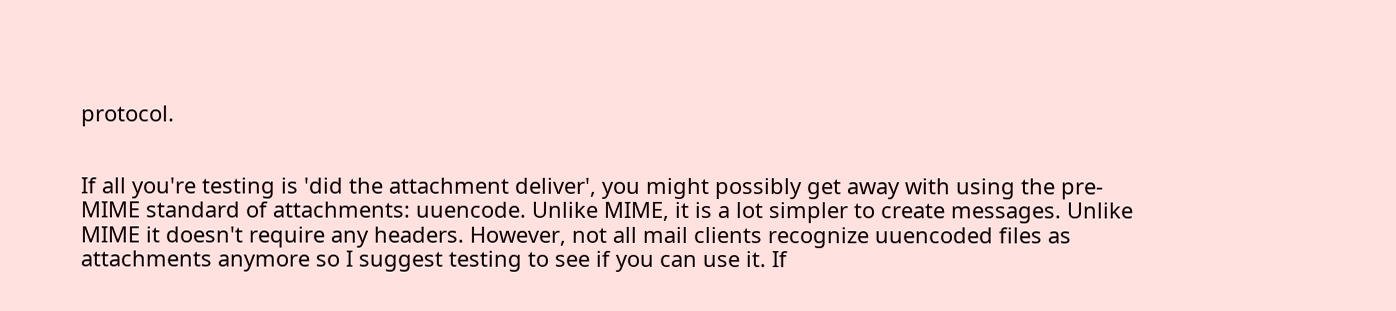protocol.


If all you're testing is 'did the attachment deliver', you might possibly get away with using the pre-MIME standard of attachments: uuencode. Unlike MIME, it is a lot simpler to create messages. Unlike MIME it doesn't require any headers. However, not all mail clients recognize uuencoded files as attachments anymore so I suggest testing to see if you can use it. If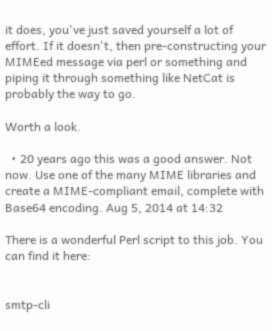it does, you've just saved yourself a lot of effort. If it doesn't, then pre-constructing your MIMEed message via perl or something and piping it through something like NetCat is probably the way to go.

Worth a look.

  • 20 years ago this was a good answer. Not now. Use one of the many MIME libraries and create a MIME-compliant email, complete with Base64 encoding. Aug 5, 2014 at 14:32

There is a wonderful Perl script to this job. You can find it here:


smtp-cli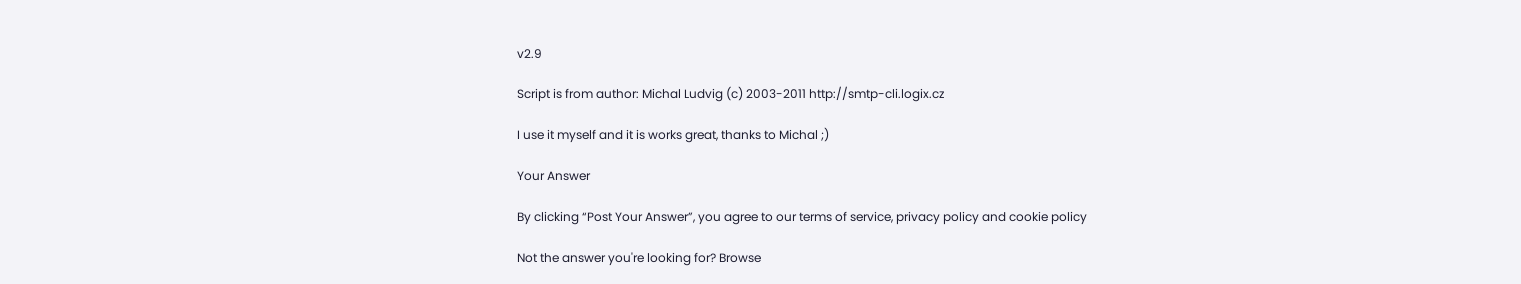v2.9

Script is from author: Michal Ludvig (c) 2003-2011 http://smtp-cli.logix.cz

I use it myself and it is works great, thanks to Michal ;)

Your Answer

By clicking “Post Your Answer”, you agree to our terms of service, privacy policy and cookie policy

Not the answer you're looking for? Browse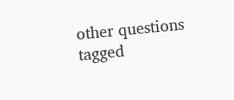other questions tagged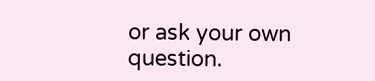or ask your own question.